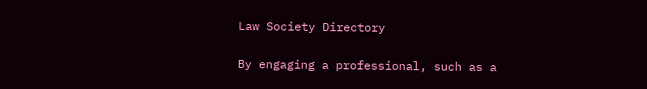Law Society Directory

By engaging a professional, such as a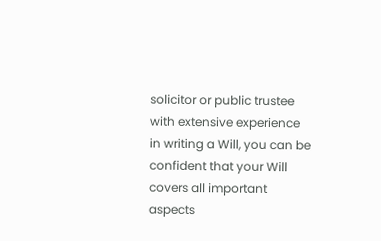solicitor or public trustee with extensive experience in writing a Will, you can be confident that your Will covers all important aspects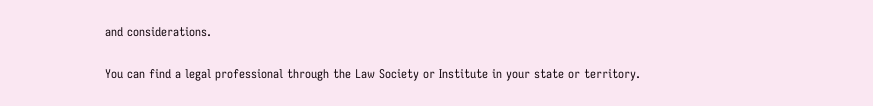and considerations.

You can find a legal professional through the Law Society or Institute in your state or territory.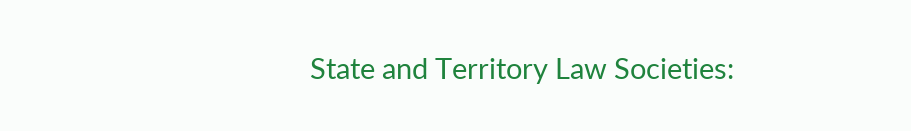State and Territory Law Societies: